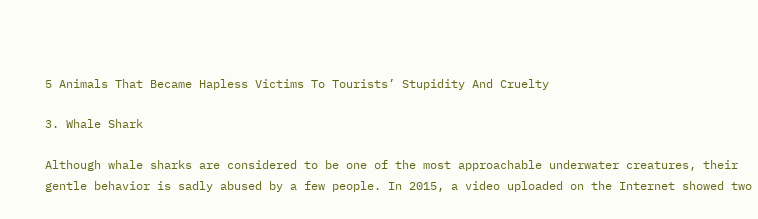5 Animals That Became Hapless Victims To Tourists’ Stupidity And Cruelty

3. Whale Shark

Although whale sharks are considered to be one of the most approachable underwater creatures, their gentle behavior is sadly abused by a few people. In 2015, a video uploaded on the Internet showed two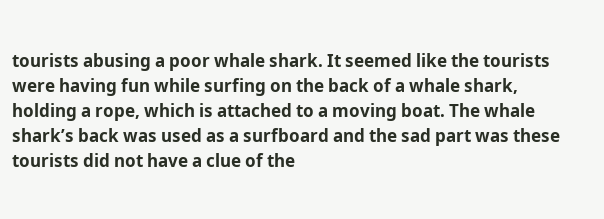tourists abusing a poor whale shark. It seemed like the tourists were having fun while surfing on the back of a whale shark, holding a rope, which is attached to a moving boat. The whale shark’s back was used as a surfboard and the sad part was these tourists did not have a clue of the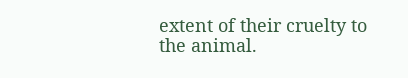extent of their cruelty to the animal.